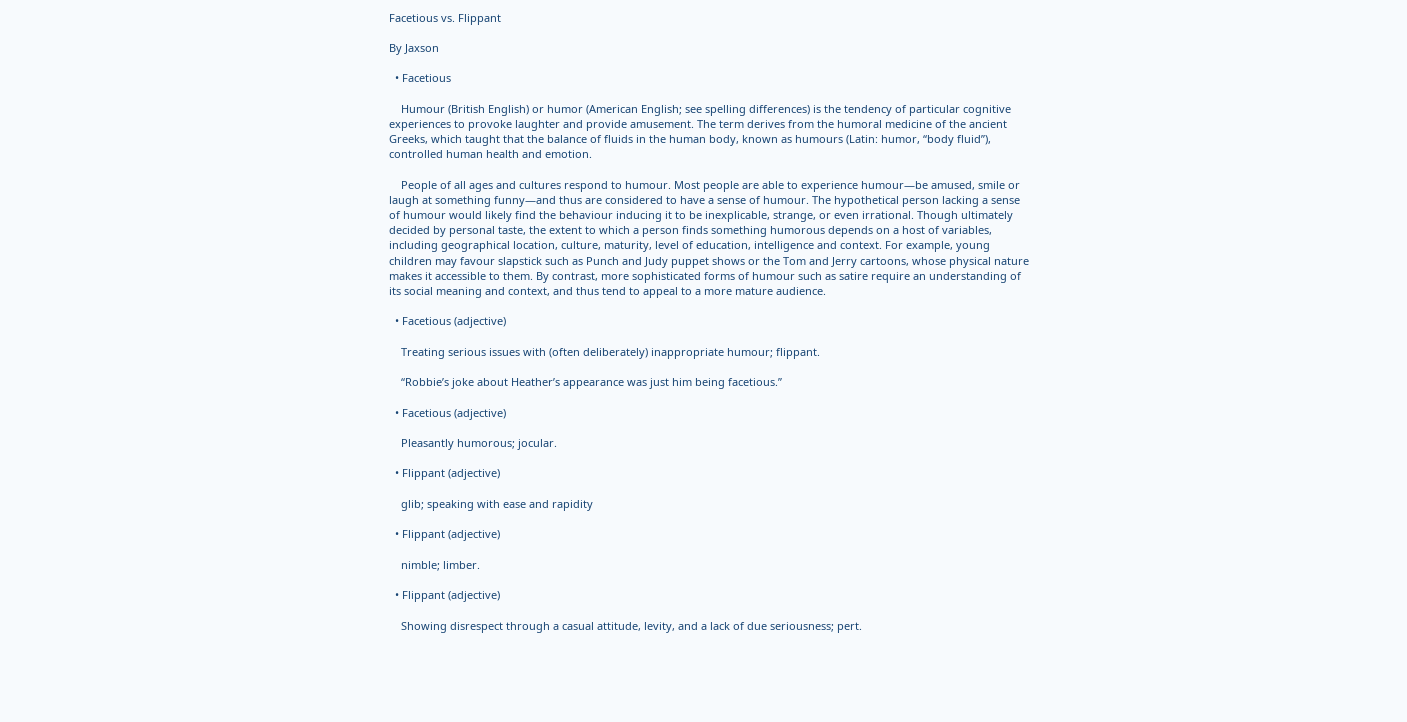Facetious vs. Flippant

By Jaxson

  • Facetious

    Humour (British English) or humor (American English; see spelling differences) is the tendency of particular cognitive experiences to provoke laughter and provide amusement. The term derives from the humoral medicine of the ancient Greeks, which taught that the balance of fluids in the human body, known as humours (Latin: humor, “body fluid”), controlled human health and emotion.

    People of all ages and cultures respond to humour. Most people are able to experience humour—be amused, smile or laugh at something funny—and thus are considered to have a sense of humour. The hypothetical person lacking a sense of humour would likely find the behaviour inducing it to be inexplicable, strange, or even irrational. Though ultimately decided by personal taste, the extent to which a person finds something humorous depends on a host of variables, including geographical location, culture, maturity, level of education, intelligence and context. For example, young children may favour slapstick such as Punch and Judy puppet shows or the Tom and Jerry cartoons, whose physical nature makes it accessible to them. By contrast, more sophisticated forms of humour such as satire require an understanding of its social meaning and context, and thus tend to appeal to a more mature audience.

  • Facetious (adjective)

    Treating serious issues with (often deliberately) inappropriate humour; flippant.

    “Robbie’s joke about Heather’s appearance was just him being facetious.”

  • Facetious (adjective)

    Pleasantly humorous; jocular.

  • Flippant (adjective)

    glib; speaking with ease and rapidity

  • Flippant (adjective)

    nimble; limber.

  • Flippant (adjective)

    Showing disrespect through a casual attitude, levity, and a lack of due seriousness; pert.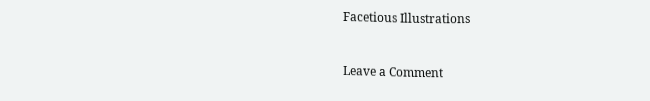Facetious Illustrations


Leave a Comment